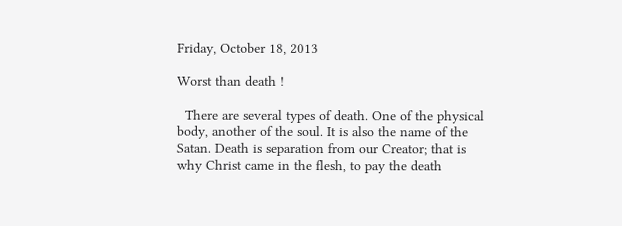Friday, October 18, 2013

Worst than death !

  There are several types of death. One of the physical body, another of the soul. It is also the name of the Satan. Death is separation from our Creator; that is why Christ came in the flesh, to pay the death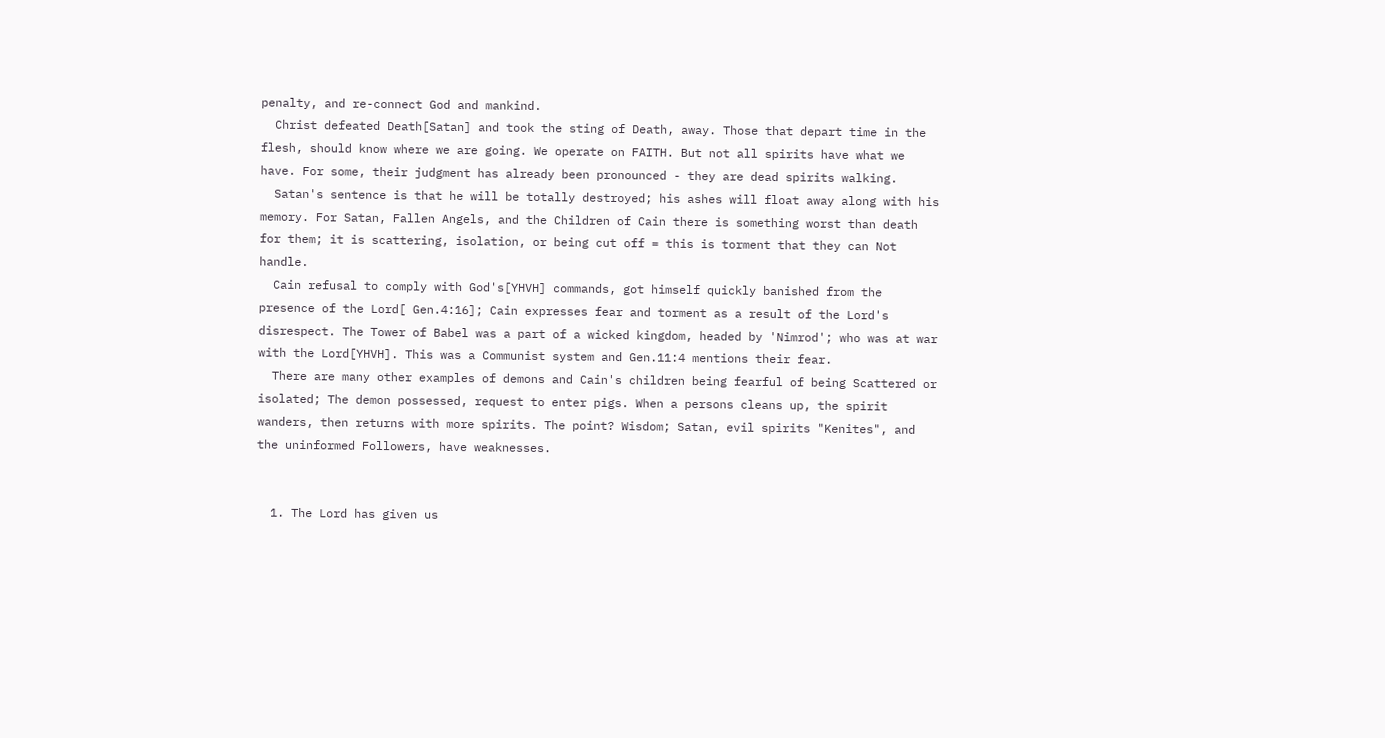penalty, and re-connect God and mankind.
  Christ defeated Death[Satan] and took the sting of Death, away. Those that depart time in the flesh, should know where we are going. We operate on FAITH. But not all spirits have what we have. For some, their judgment has already been pronounced - they are dead spirits walking.
  Satan's sentence is that he will be totally destroyed; his ashes will float away along with his memory. For Satan, Fallen Angels, and the Children of Cain there is something worst than death for them; it is scattering, isolation, or being cut off = this is torment that they can Not handle.
  Cain refusal to comply with God's[YHVH] commands, got himself quickly banished from the presence of the Lord[ Gen.4:16]; Cain expresses fear and torment as a result of the Lord's disrespect. The Tower of Babel was a part of a wicked kingdom, headed by 'Nimrod'; who was at war with the Lord[YHVH]. This was a Communist system and Gen.11:4 mentions their fear.
  There are many other examples of demons and Cain's children being fearful of being Scattered or isolated; The demon possessed, request to enter pigs. When a persons cleans up, the spirit wanders, then returns with more spirits. The point? Wisdom; Satan, evil spirits "Kenites", and the uninformed Followers, have weaknesses.


  1. The Lord has given us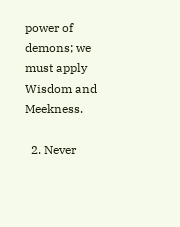power of demons; we must apply Wisdom and Meekness.

  2. Never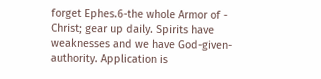forget Ephes.6-the whole Armor of - Christ; gear up daily. Spirits have weaknesses and we have God-given-authority. Application is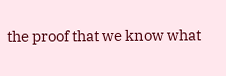the proof that we know what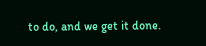to do, and we get it done.